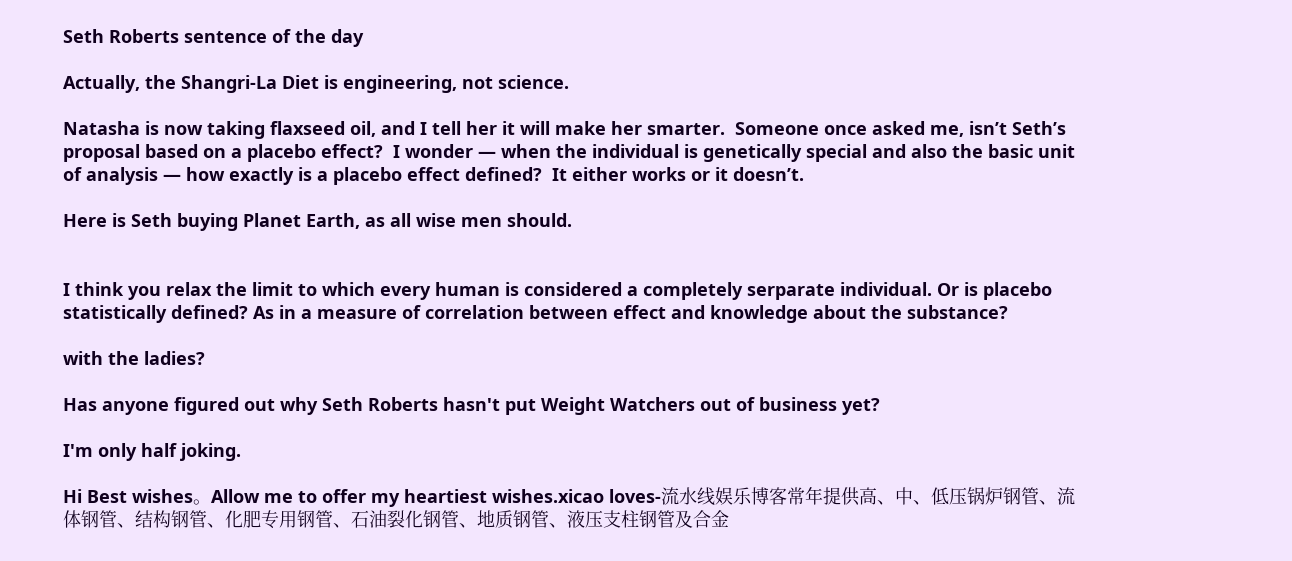Seth Roberts sentence of the day

Actually, the Shangri-La Diet is engineering, not science.

Natasha is now taking flaxseed oil, and I tell her it will make her smarter.  Someone once asked me, isn’t Seth’s proposal based on a placebo effect?  I wonder — when the individual is genetically special and also the basic unit of analysis — how exactly is a placebo effect defined?  It either works or it doesn’t.

Here is Seth buying Planet Earth, as all wise men should.


I think you relax the limit to which every human is considered a completely serparate individual. Or is placebo statistically defined? As in a measure of correlation between effect and knowledge about the substance?

with the ladies?

Has anyone figured out why Seth Roberts hasn't put Weight Watchers out of business yet?

I'm only half joking.

Hi Best wishes。Allow me to offer my heartiest wishes.xicao loves-流水线娱乐博客常年提供高、中、低压锅炉钢管、流体钢管、结构钢管、化肥专用钢管、石油裂化钢管、地质钢管、液压支柱钢管及合金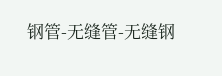钢管-无缝管-无缝钢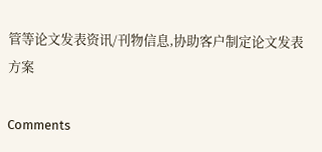管等论文发表资讯/刊物信息,协助客户制定论文发表方案

Comments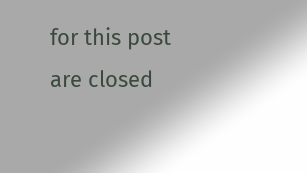for this post are closed